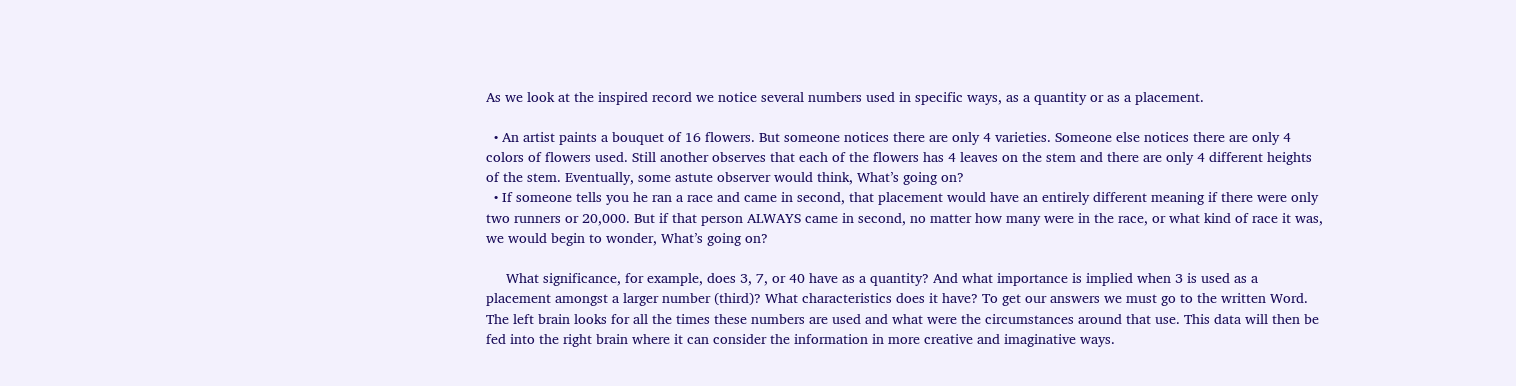As we look at the inspired record we notice several numbers used in specific ways, as a quantity or as a placement.

  • An artist paints a bouquet of 16 flowers. But someone notices there are only 4 varieties. Someone else notices there are only 4 colors of flowers used. Still another observes that each of the flowers has 4 leaves on the stem and there are only 4 different heights of the stem. Eventually, some astute observer would think, What’s going on?
  • If someone tells you he ran a race and came in second, that placement would have an entirely different meaning if there were only two runners or 20,000. But if that person ALWAYS came in second, no matter how many were in the race, or what kind of race it was, we would begin to wonder, What’s going on?

     What significance, for example, does 3, 7, or 40 have as a quantity? And what importance is implied when 3 is used as a placement amongst a larger number (third)? What characteristics does it have? To get our answers we must go to the written Word. The left brain looks for all the times these numbers are used and what were the circumstances around that use. This data will then be fed into the right brain where it can consider the information in more creative and imaginative ways.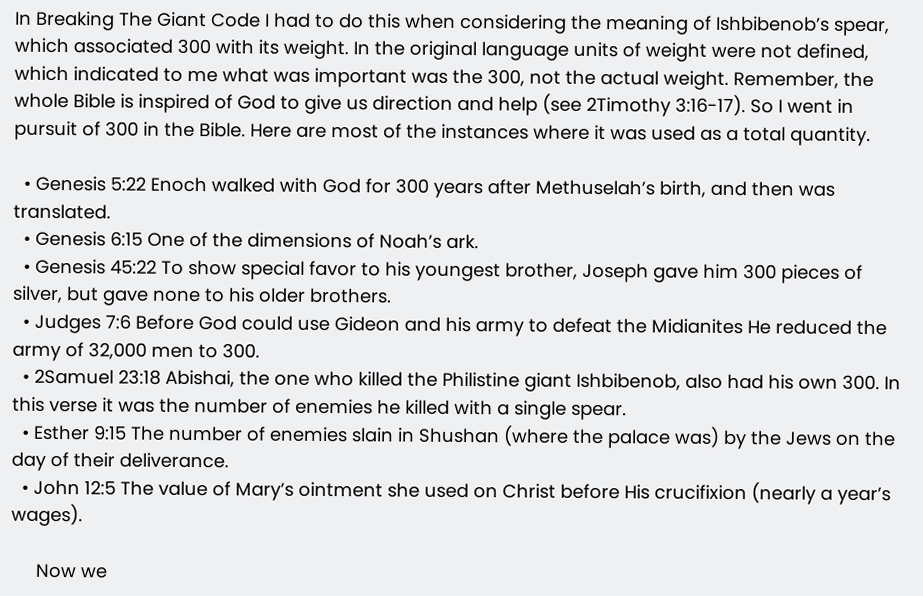In Breaking The Giant Code I had to do this when considering the meaning of Ishbibenob’s spear, which associated 300 with its weight. In the original language units of weight were not defined, which indicated to me what was important was the 300, not the actual weight. Remember, the whole Bible is inspired of God to give us direction and help (see 2Timothy 3:16-17). So I went in pursuit of 300 in the Bible. Here are most of the instances where it was used as a total quantity.

  • Genesis 5:22 Enoch walked with God for 300 years after Methuselah’s birth, and then was translated.
  • Genesis 6:15 One of the dimensions of Noah’s ark.
  • Genesis 45:22 To show special favor to his youngest brother, Joseph gave him 300 pieces of silver, but gave none to his older brothers.
  • Judges 7:6 Before God could use Gideon and his army to defeat the Midianites He reduced the army of 32,000 men to 300.
  • 2Samuel 23:18 Abishai, the one who killed the Philistine giant Ishbibenob, also had his own 300. In this verse it was the number of enemies he killed with a single spear.
  • Esther 9:15 The number of enemies slain in Shushan (where the palace was) by the Jews on the day of their deliverance.
  • John 12:5 The value of Mary’s ointment she used on Christ before His crucifixion (nearly a year’s wages).

     Now we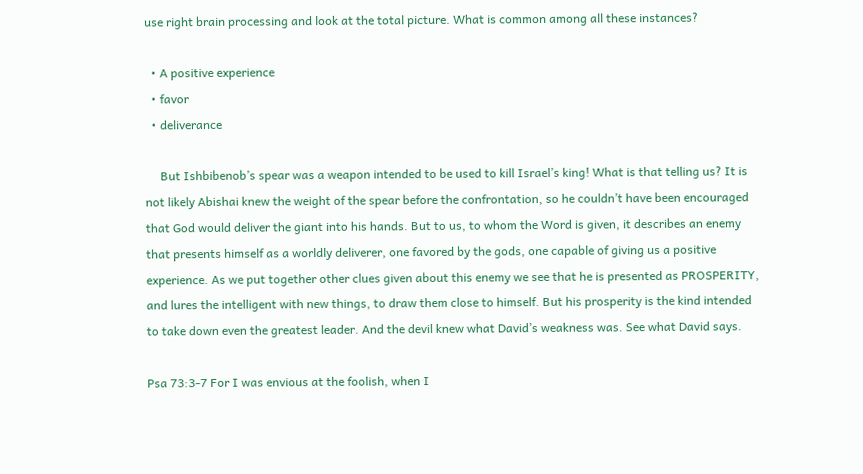use right brain processing and look at the total picture. What is common among all these instances?

  • A positive experience
  • favor
  • deliverance

     But Ishbibenob’s spear was a weapon intended to be used to kill Israel’s king! What is that telling us? It is not likely Abishai knew the weight of the spear before the confrontation, so he couldn’t have been encouraged that God would deliver the giant into his hands. But to us, to whom the Word is given, it describes an enemy that presents himself as a worldly deliverer, one favored by the gods, one capable of giving us a positive experience. As we put together other clues given about this enemy we see that he is presented as PROSPERITY, and lures the intelligent with new things, to draw them close to himself. But his prosperity is the kind intended to take down even the greatest leader. And the devil knew what David’s weakness was. See what David says.

Psa 73:3-7 For I was envious at the foolish, when I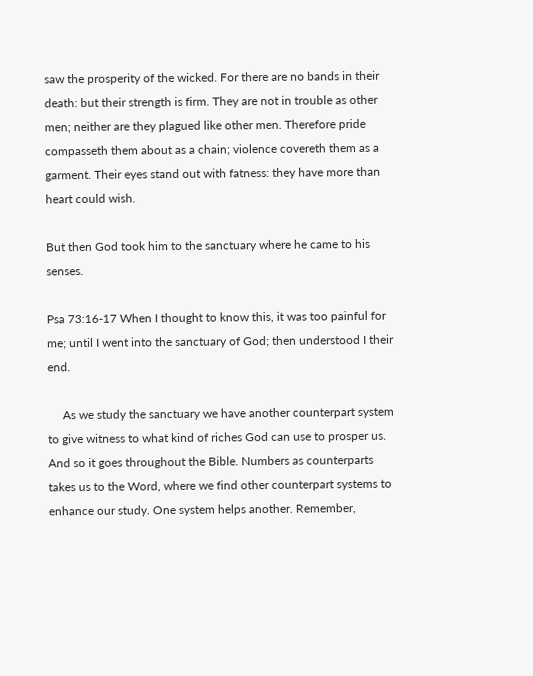saw the prosperity of the wicked. For there are no bands in their death: but their strength is firm. They are not in trouble as other men; neither are they plagued like other men. Therefore pride compasseth them about as a chain; violence covereth them as a garment. Their eyes stand out with fatness: they have more than heart could wish.

But then God took him to the sanctuary where he came to his senses.

Psa 73:16-17 When I thought to know this, it was too painful for me; until I went into the sanctuary of God; then understood I their end.

     As we study the sanctuary we have another counterpart system to give witness to what kind of riches God can use to prosper us. And so it goes throughout the Bible. Numbers as counterparts takes us to the Word, where we find other counterpart systems to enhance our study. One system helps another. Remember,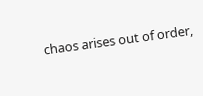chaos arises out of order,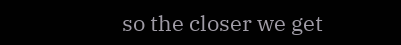so the closer we get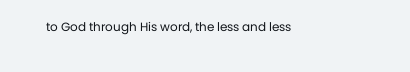to God through His word, the less and less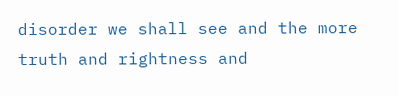disorder we shall see and the more truth and rightness and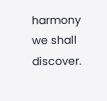harmony we shall discover.